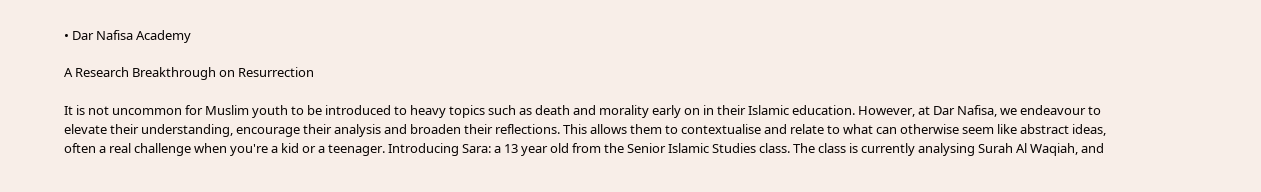• Dar Nafisa Academy

A Research Breakthrough on Resurrection

It is not uncommon for Muslim youth to be introduced to heavy topics such as death and morality early on in their Islamic education. However, at Dar Nafisa, we endeavour to elevate their understanding, encourage their analysis and broaden their reflections. This allows them to contextualise and relate to what can otherwise seem like abstract ideas, often a real challenge when you're a kid or a teenager. Introducing Sara: a 13 year old from the Senior Islamic Studies class. The class is currently analysing Surah Al Waqiah, and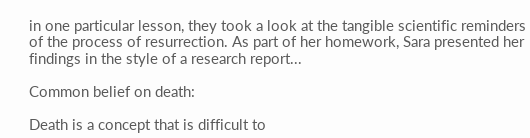in one particular lesson, they took a look at the tangible scientific reminders of the process of resurrection. As part of her homework, Sara presented her findings in the style of a research report...

Common belief on death:

Death is a concept that is difficult to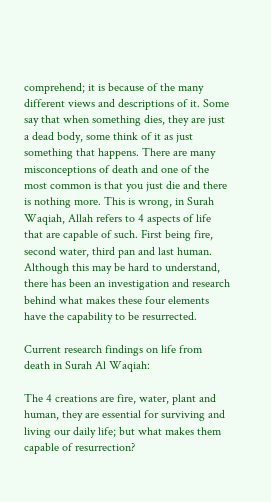comprehend; it is because of the many different views and descriptions of it. Some say that when something dies, they are just a dead body, some think of it as just something that happens. There are many misconceptions of death and one of the most common is that you just die and there is nothing more. This is wrong, in Surah Waqiah, Allah refers to 4 aspects of life that are capable of such. First being fire, second water, third pan and last human. Although this may be hard to understand, there has been an investigation and research behind what makes these four elements have the capability to be resurrected.

Current research findings on life from death in Surah Al Waqiah:

The 4 creations are fire, water, plant and human, they are essential for surviving and living our daily life; but what makes them capable of resurrection?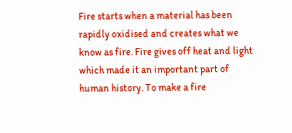Fire starts when a material has been rapidly oxidised and creates what we know as fire. Fire gives off heat and light which made it an important part of human history. To make a fire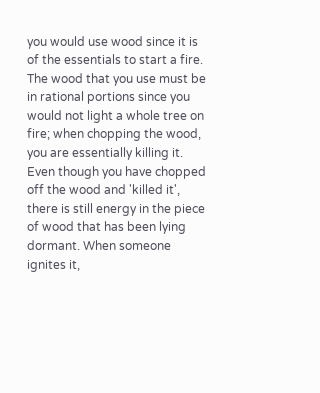you would use wood since it is of the essentials to start a fire. The wood that you use must be in rational portions since you would not light a whole tree on fire; when chopping the wood, you are essentially killing it. Even though you have chopped off the wood and 'killed it', there is still energy in the piece of wood that has been lying dormant. When someone ignites it,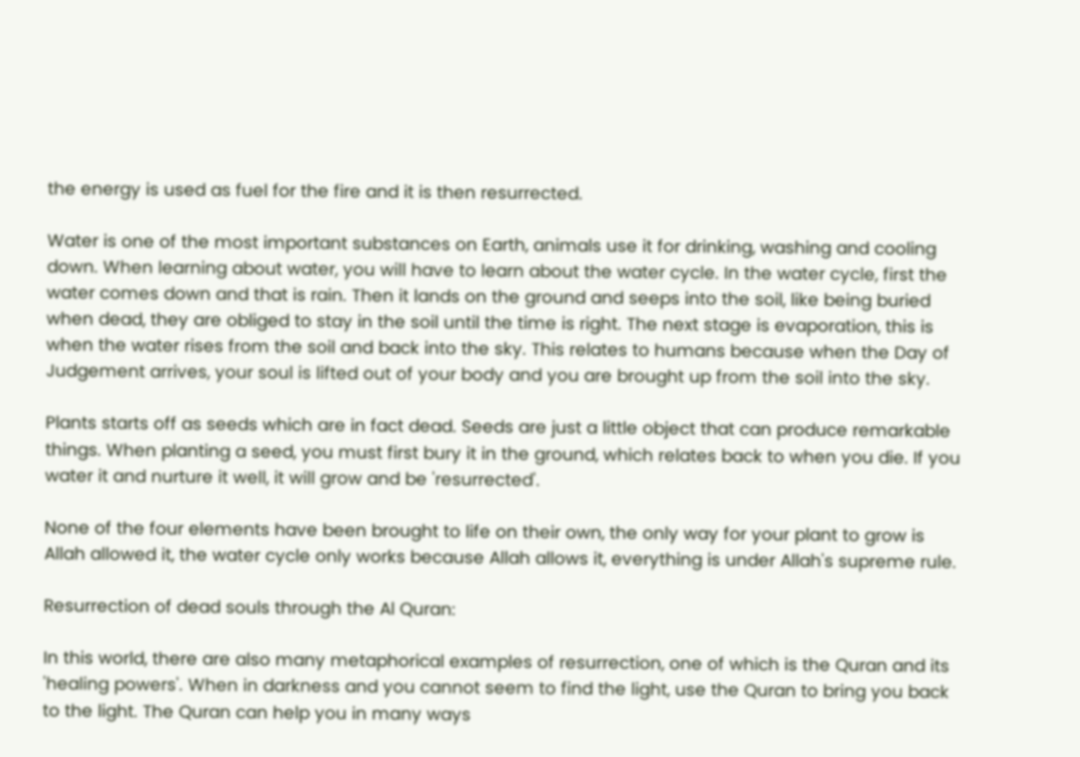the energy is used as fuel for the fire and it is then resurrected.

Water is one of the most important substances on Earth, animals use it for drinking, washing and cooling down. When learning about water, you will have to learn about the water cycle. In the water cycle, first the water comes down and that is rain. Then it lands on the ground and seeps into the soil, like being buried when dead, they are obliged to stay in the soil until the time is right. The next stage is evaporation, this is when the water rises from the soil and back into the sky. This relates to humans because when the Day of Judgement arrives, your soul is lifted out of your body and you are brought up from the soil into the sky.

Plants starts off as seeds which are in fact dead. Seeds are just a little object that can produce remarkable things. When planting a seed, you must first bury it in the ground, which relates back to when you die. If you water it and nurture it well, it will grow and be 'resurrected'.

None of the four elements have been brought to life on their own, the only way for your plant to grow is Allah allowed it, the water cycle only works because Allah allows it, everything is under Allah's supreme rule.

Resurrection of dead souls through the Al Quran:

In this world, there are also many metaphorical examples of resurrection, one of which is the Quran and its 'healing powers'. When in darkness and you cannot seem to find the light, use the Quran to bring you back to the light. The Quran can help you in many ways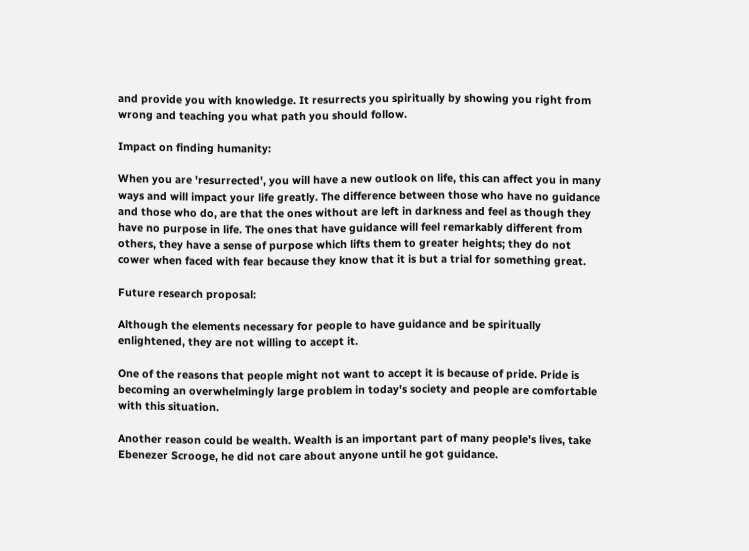and provide you with knowledge. It resurrects you spiritually by showing you right from wrong and teaching you what path you should follow.

Impact on finding humanity:

When you are 'resurrected', you will have a new outlook on life, this can affect you in many ways and will impact your life greatly. The difference between those who have no guidance and those who do, are that the ones without are left in darkness and feel as though they have no purpose in life. The ones that have guidance will feel remarkably different from others, they have a sense of purpose which lifts them to greater heights; they do not cower when faced with fear because they know that it is but a trial for something great.

Future research proposal:

Although the elements necessary for people to have guidance and be spiritually enlightened, they are not willing to accept it.

One of the reasons that people might not want to accept it is because of pride. Pride is becoming an overwhelmingly large problem in today's society and people are comfortable with this situation.

Another reason could be wealth. Wealth is an important part of many people's lives, take Ebenezer Scrooge, he did not care about anyone until he got guidance.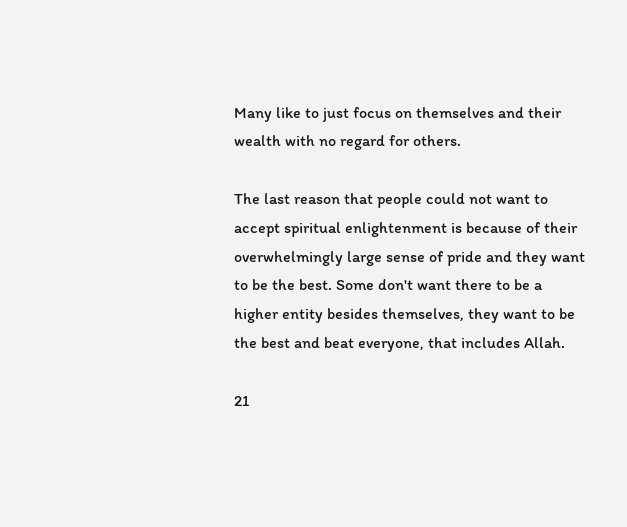Many like to just focus on themselves and their wealth with no regard for others.

The last reason that people could not want to accept spiritual enlightenment is because of their overwhelmingly large sense of pride and they want to be the best. Some don't want there to be a higher entity besides themselves, they want to be the best and beat everyone, that includes Allah.

21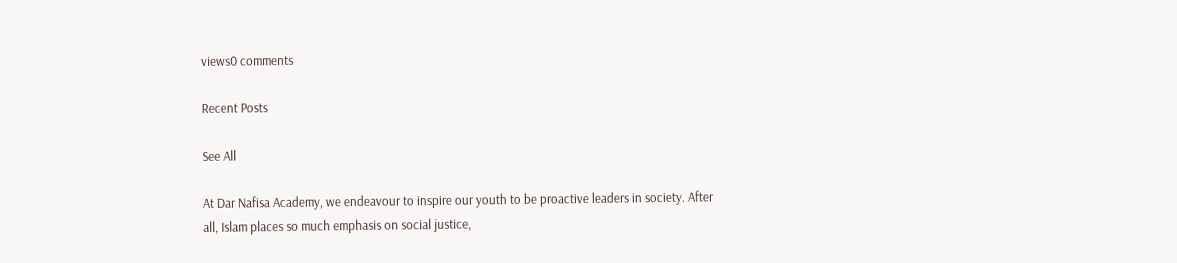views0 comments

Recent Posts

See All

At Dar Nafisa Academy, we endeavour to inspire our youth to be proactive leaders in society. After all, Islam places so much emphasis on social justice,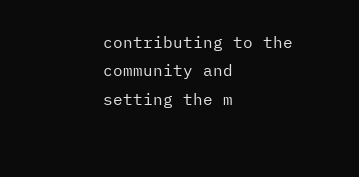contributing to the community and setting the m